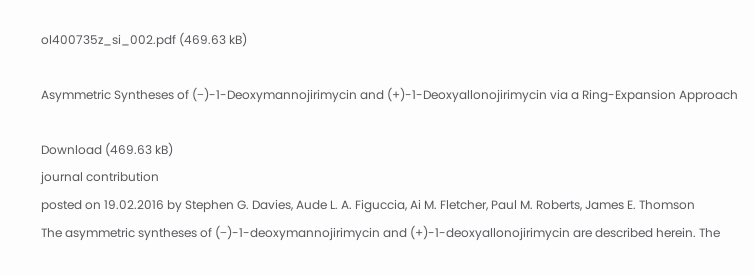ol400735z_si_002.pdf (469.63 kB)

Asymmetric Syntheses of (−)-1-Deoxymannojirimycin and (+)-1-Deoxyallonojirimycin via a Ring-Expansion Approach

Download (469.63 kB)
journal contribution
posted on 19.02.2016 by Stephen G. Davies, Aude L. A. Figuccia, Ai M. Fletcher, Paul M. Roberts, James E. Thomson
The asymmetric syntheses of (−)-1-deoxymannojirimycin and (+)-1-deoxyallonojirimycin are described herein. The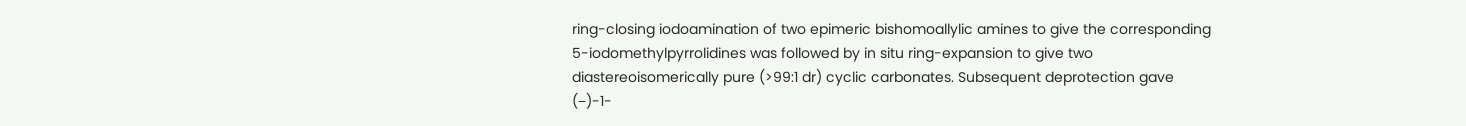ring-closing iodoamination of two epimeric bishomoallylic amines to give the corresponding 5-iodomethylpyrrolidines was followed by in situ ring-expansion to give two diastereoisomerically pure (>99:1 dr) cyclic carbonates. Subsequent deprotection gave (−)-1-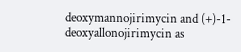deoxymannojirimycin and (+)-1-deoxyallonojirimycin as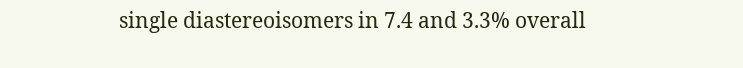single diastereoisomers in 7.4 and 3.3% overall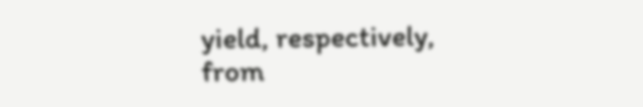yield, respectively, from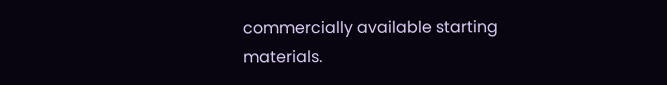commercially available starting materials.